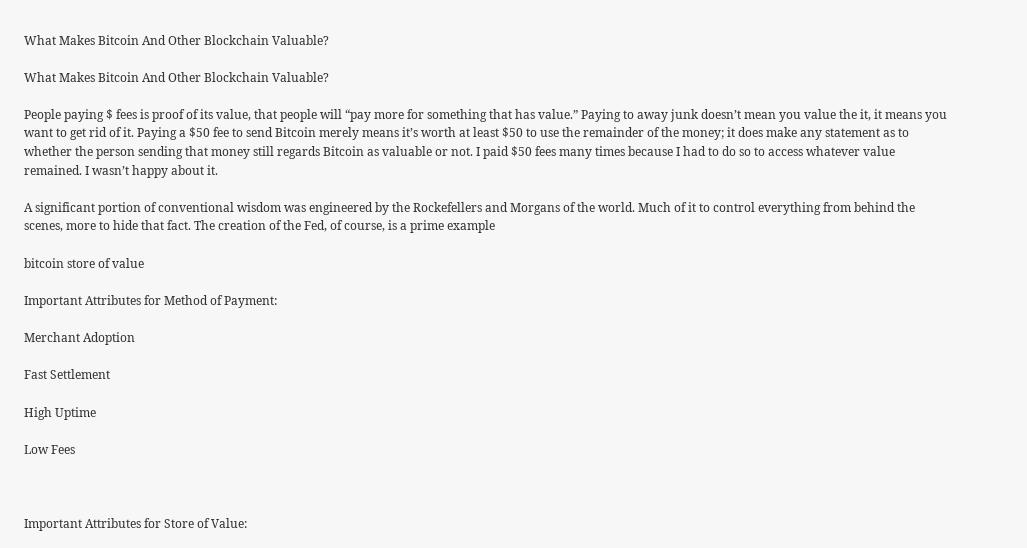What Makes Bitcoin And Other Blockchain Valuable?

What Makes Bitcoin And Other Blockchain Valuable?

People paying $ fees is proof of its value, that people will “pay more for something that has value.” Paying to away junk doesn’t mean you value the it, it means you want to get rid of it. Paying a $50 fee to send Bitcoin merely means it’s worth at least $50 to use the remainder of the money; it does make any statement as to whether the person sending that money still regards Bitcoin as valuable or not. I paid $50 fees many times because I had to do so to access whatever value remained. I wasn’t happy about it.

A significant portion of conventional wisdom was engineered by the Rockefellers and Morgans of the world. Much of it to control everything from behind the scenes, more to hide that fact. The creation of the Fed, of course, is a prime example

bitcoin store of value

Important Attributes for Method of Payment:

Merchant Adoption

Fast Settlement

High Uptime

Low Fees



Important Attributes for Store of Value: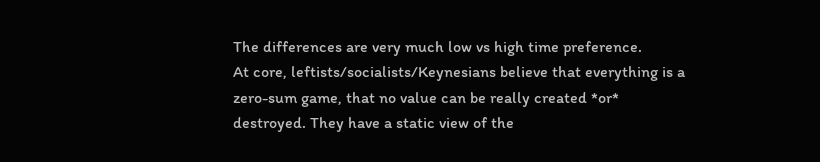The differences are very much low vs high time preference.
At core, leftists/socialists/Keynesians believe that everything is a zero-sum game, that no value can be really created *or* destroyed. They have a static view of the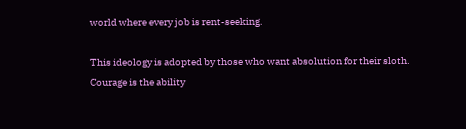world where every job is rent-seeking.

This ideology is adopted by those who want absolution for their sloth.
Courage is the ability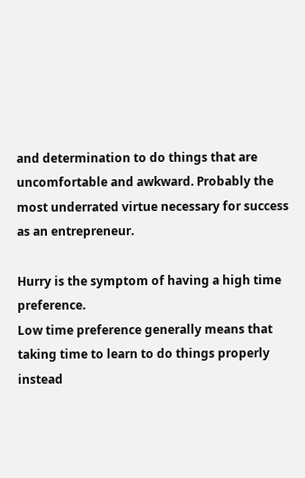and determination to do things that are uncomfortable and awkward. Probably the most underrated virtue necessary for success as an entrepreneur.

Hurry is the symptom of having a high time preference.
Low time preference generally means that taking time to learn to do things properly instead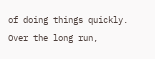of doing things quickly. Over the long run,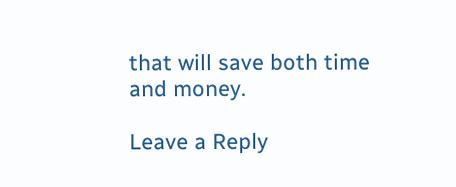that will save both time and money.

Leave a Reply